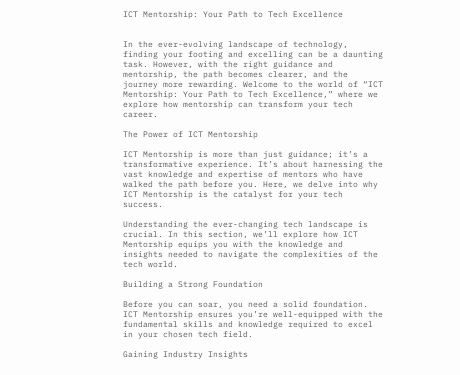ICT Mentorship: Your Path to Tech Excellence


In the ever-evolving landscape of technology, finding your footing and excelling can be a daunting task. However, with the right guidance and mentorship, the path becomes clearer, and the journey more rewarding. Welcome to the world of “ICT Mentorship: Your Path to Tech Excellence,” where we explore how mentorship can transform your tech career.

The Power of ICT Mentorship

ICT Mentorship is more than just guidance; it’s a transformative experience. It’s about harnessing the vast knowledge and expertise of mentors who have walked the path before you. Here, we delve into why ICT Mentorship is the catalyst for your tech success.

Understanding the ever-changing tech landscape is crucial. In this section, we’ll explore how ICT Mentorship equips you with the knowledge and insights needed to navigate the complexities of the tech world.

Building a Strong Foundation

Before you can soar, you need a solid foundation. ICT Mentorship ensures you’re well-equipped with the fundamental skills and knowledge required to excel in your chosen tech field.

Gaining Industry Insights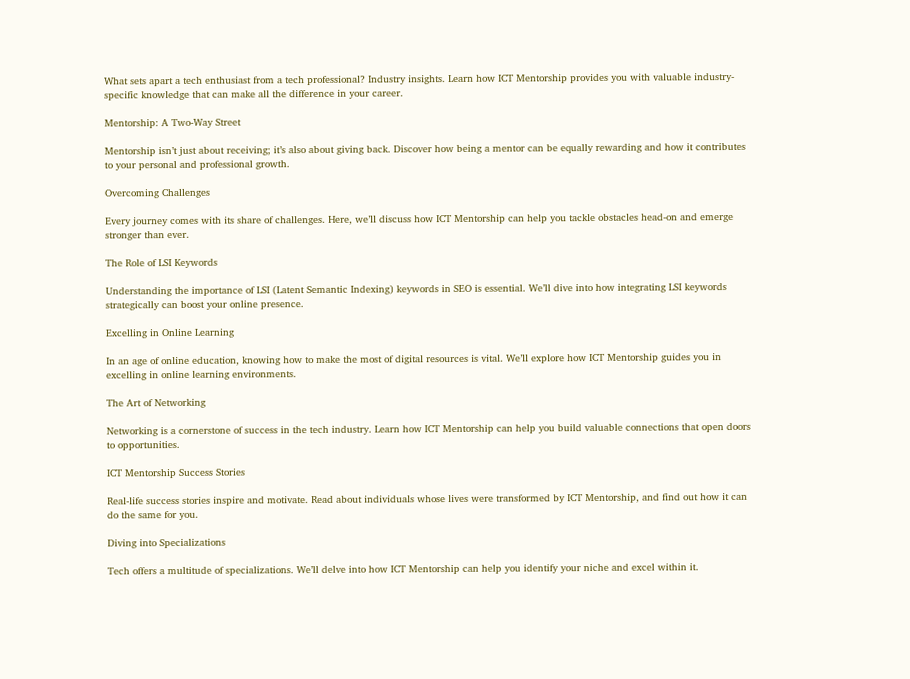What sets apart a tech enthusiast from a tech professional? Industry insights. Learn how ICT Mentorship provides you with valuable industry-specific knowledge that can make all the difference in your career.

Mentorship: A Two-Way Street

Mentorship isn’t just about receiving; it’s also about giving back. Discover how being a mentor can be equally rewarding and how it contributes to your personal and professional growth.

Overcoming Challenges

Every journey comes with its share of challenges. Here, we’ll discuss how ICT Mentorship can help you tackle obstacles head-on and emerge stronger than ever.

The Role of LSI Keywords

Understanding the importance of LSI (Latent Semantic Indexing) keywords in SEO is essential. We’ll dive into how integrating LSI keywords strategically can boost your online presence.

Excelling in Online Learning

In an age of online education, knowing how to make the most of digital resources is vital. We’ll explore how ICT Mentorship guides you in excelling in online learning environments.

The Art of Networking

Networking is a cornerstone of success in the tech industry. Learn how ICT Mentorship can help you build valuable connections that open doors to opportunities.

ICT Mentorship Success Stories

Real-life success stories inspire and motivate. Read about individuals whose lives were transformed by ICT Mentorship, and find out how it can do the same for you.

Diving into Specializations

Tech offers a multitude of specializations. We’ll delve into how ICT Mentorship can help you identify your niche and excel within it.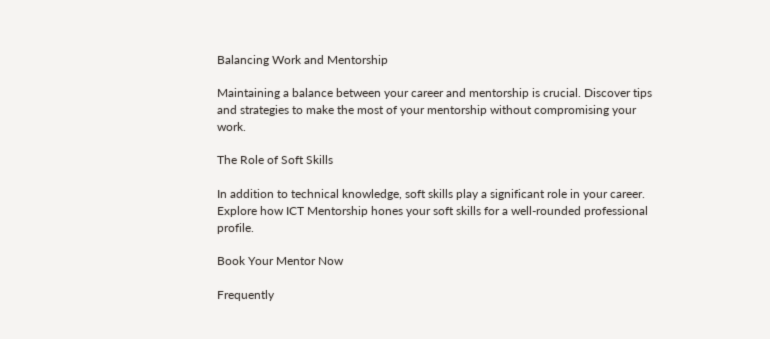Balancing Work and Mentorship

Maintaining a balance between your career and mentorship is crucial. Discover tips and strategies to make the most of your mentorship without compromising your work.

The Role of Soft Skills

In addition to technical knowledge, soft skills play a significant role in your career. Explore how ICT Mentorship hones your soft skills for a well-rounded professional profile.

Book Your Mentor Now

Frequently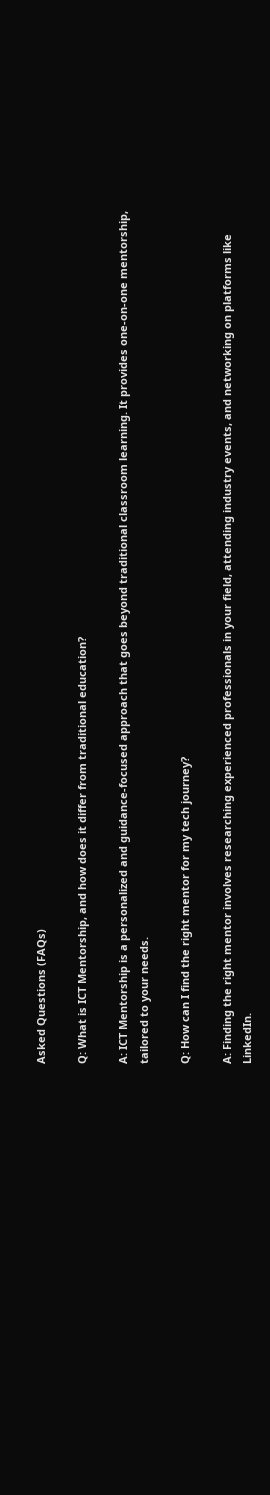Asked Questions (FAQs)

Q: What is ICT Mentorship, and how does it differ from traditional education?

A: ICT Mentorship is a personalized and guidance-focused approach that goes beyond traditional classroom learning. It provides one-on-one mentorship, tailored to your needs.

Q: How can I find the right mentor for my tech journey?

A: Finding the right mentor involves researching experienced professionals in your field, attending industry events, and networking on platforms like LinkedIn.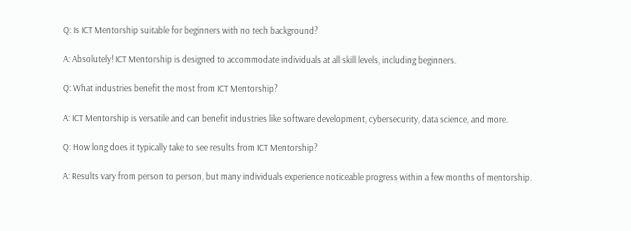Q: Is ICT Mentorship suitable for beginners with no tech background?

A: Absolutely! ICT Mentorship is designed to accommodate individuals at all skill levels, including beginners.

Q: What industries benefit the most from ICT Mentorship?

A: ICT Mentorship is versatile and can benefit industries like software development, cybersecurity, data science, and more.

Q: How long does it typically take to see results from ICT Mentorship?

A: Results vary from person to person, but many individuals experience noticeable progress within a few months of mentorship.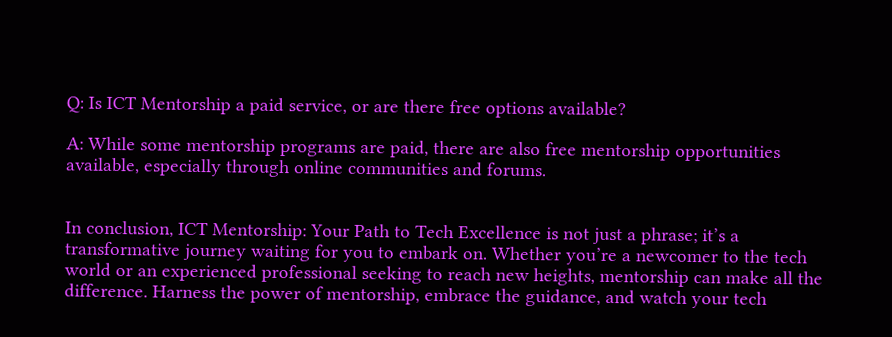Q: Is ICT Mentorship a paid service, or are there free options available?

A: While some mentorship programs are paid, there are also free mentorship opportunities available, especially through online communities and forums.


In conclusion, ICT Mentorship: Your Path to Tech Excellence is not just a phrase; it’s a transformative journey waiting for you to embark on. Whether you’re a newcomer to the tech world or an experienced professional seeking to reach new heights, mentorship can make all the difference. Harness the power of mentorship, embrace the guidance, and watch your tech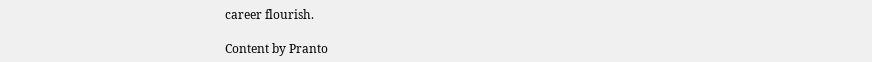career flourish.

Content by Pranto